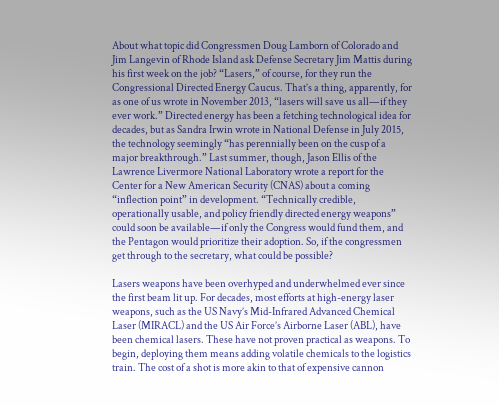About what topic did Congressmen Doug Lamborn of Colorado and Jim Langevin of Rhode Island ask Defense Secretary Jim Mattis during his first week on the job? “Lasers,” of course, for they run the Congressional Directed Energy Caucus. That’s a thing, apparently, for as one of us wrote in November 2013, “lasers will save us all—if they ever work.” Directed energy has been a fetching technological idea for decades, but as Sandra Irwin wrote in National Defense in July 2015, the technology seemingly “has perennially been on the cusp of a major breakthrough.” Last summer, though, Jason Ellis of the Lawrence Livermore National Laboratory wrote a report for the Center for a New American Security (CNAS) about a coming “inflection point” in development. “Technically credible, operationally usable, and policy friendly directed energy weapons” could soon be available—if only the Congress would fund them, and the Pentagon would prioritize their adoption. So, if the congressmen get through to the secretary, what could be possible?

Lasers weapons have been overhyped and underwhelmed ever since the first beam lit up. For decades, most efforts at high-energy laser weapons, such as the US Navy’s Mid-Infrared Advanced Chemical Laser (MIRACL) and the US Air Force’s Airborne Laser (ABL), have been chemical lasers. These have not proven practical as weapons. To begin, deploying them means adding volatile chemicals to the logistics train. The cost of a shot is more akin to that of expensive cannon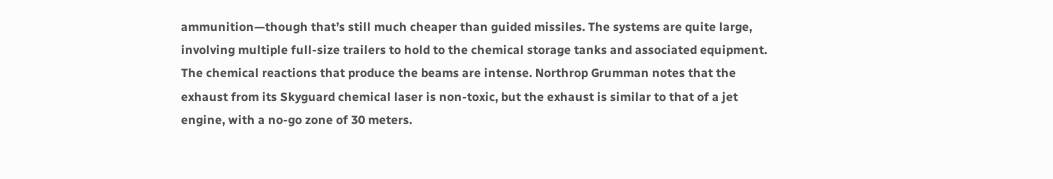ammunition—though that’s still much cheaper than guided missiles. The systems are quite large, involving multiple full-size trailers to hold to the chemical storage tanks and associated equipment. The chemical reactions that produce the beams are intense. Northrop Grumman notes that the exhaust from its Skyguard chemical laser is non-toxic, but the exhaust is similar to that of a jet engine, with a no-go zone of 30 meters.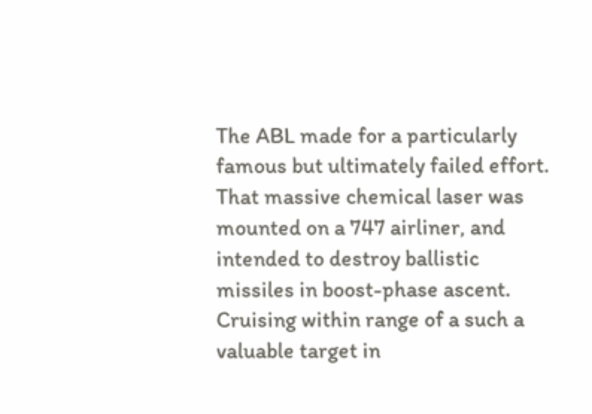The ABL made for a particularly famous but ultimately failed effort. That massive chemical laser was mounted on a 747 airliner, and intended to destroy ballistic missiles in boost-phase ascent. Cruising within range of a such a valuable target in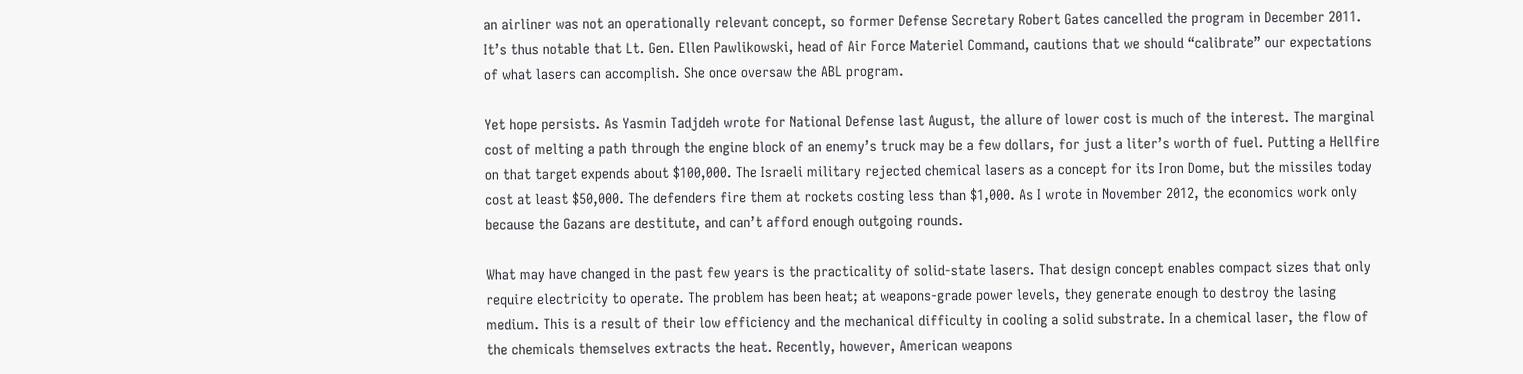an airliner was not an operationally relevant concept, so former Defense Secretary Robert Gates cancelled the program in December 2011. It’s thus notable that Lt. Gen. Ellen Pawlikowski, head of Air Force Materiel Command, cautions that we should “calibrate” our expectations of what lasers can accomplish. She once oversaw the ABL program.

Yet hope persists. As Yasmin Tadjdeh wrote for National Defense last August, the allure of lower cost is much of the interest. The marginal cost of melting a path through the engine block of an enemy’s truck may be a few dollars, for just a liter’s worth of fuel. Putting a Hellfire on that target expends about $100,000. The Israeli military rejected chemical lasers as a concept for its Iron Dome, but the missiles today cost at least $50,000. The defenders fire them at rockets costing less than $1,000. As I wrote in November 2012, the economics work only because the Gazans are destitute, and can’t afford enough outgoing rounds.

What may have changed in the past few years is the practicality of solid-state lasers. That design concept enables compact sizes that only require electricity to operate. The problem has been heat; at weapons-grade power levels, they generate enough to destroy the lasing medium. This is a result of their low efficiency and the mechanical difficulty in cooling a solid substrate. In a chemical laser, the flow of the chemicals themselves extracts the heat. Recently, however, American weapons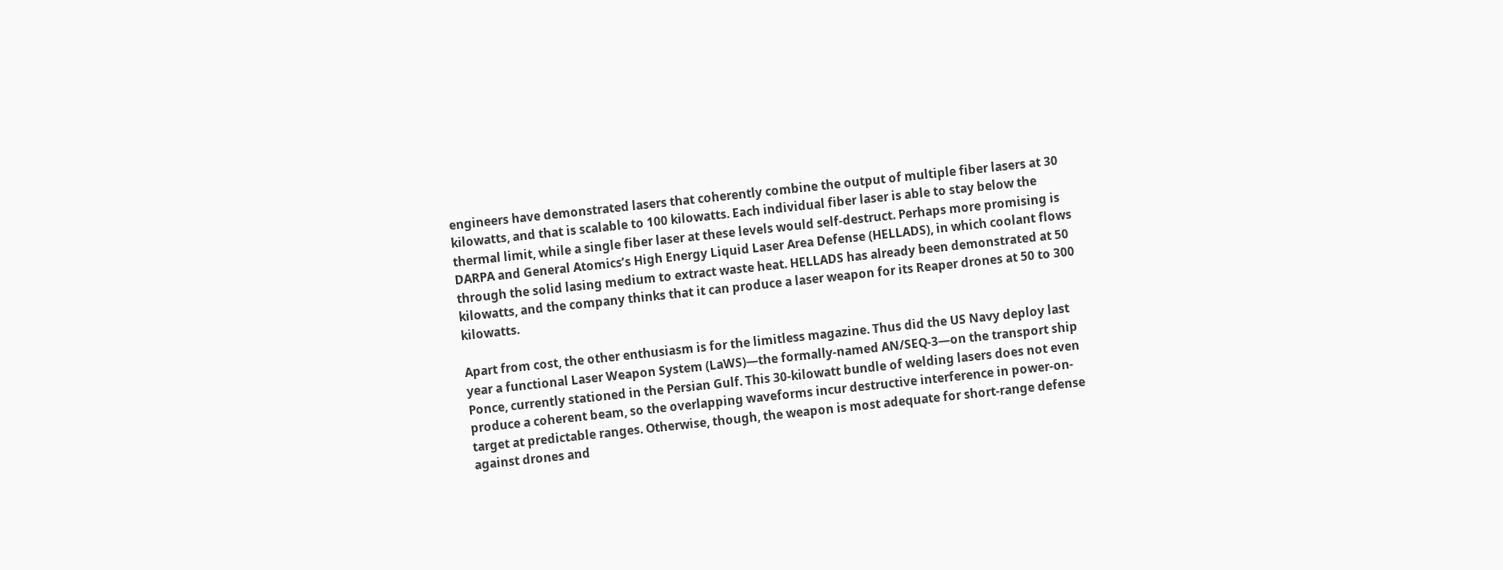engineers have demonstrated lasers that coherently combine the output of multiple fiber lasers at 30 kilowatts, and that is scalable to 100 kilowatts. Each individual fiber laser is able to stay below the thermal limit, while a single fiber laser at these levels would self-destruct. Perhaps more promising is DARPA and General Atomics’s High Energy Liquid Laser Area Defense (HELLADS), in which coolant flows through the solid lasing medium to extract waste heat. HELLADS has already been demonstrated at 50 kilowatts, and the company thinks that it can produce a laser weapon for its Reaper drones at 50 to 300 kilowatts.

Apart from cost, the other enthusiasm is for the limitless magazine. Thus did the US Navy deploy last year a functional Laser Weapon System (LaWS)—the formally-named AN/SEQ-3—on the transport ship Ponce, currently stationed in the Persian Gulf. This 30-kilowatt bundle of welding lasers does not even produce a coherent beam, so the overlapping waveforms incur destructive interference in power-on-target at predictable ranges. Otherwise, though, the weapon is most adequate for short-range defense against drones and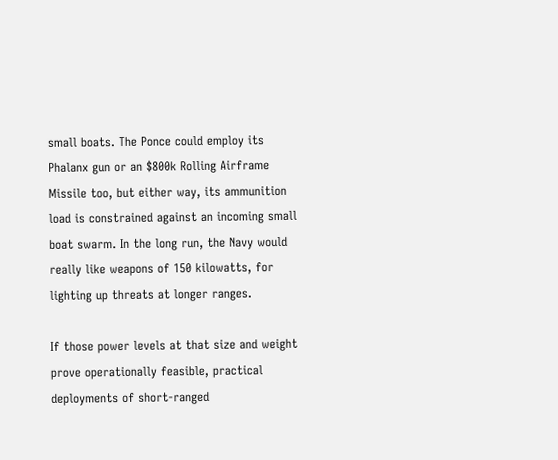small boats. The Ponce could employ its Phalanx gun or an $800k Rolling Airframe Missile too, but either way, its ammunition load is constrained against an incoming small boat swarm. In the long run, the Navy would really like weapons of 150 kilowatts, for lighting up threats at longer ranges.

If those power levels at that size and weight prove operationally feasible, practical deployments of short-ranged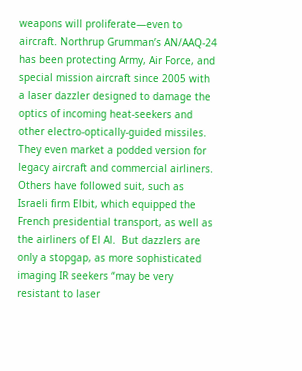weapons will proliferate—even to aircraft. Northrup Grumman’s AN/AAQ-24 has been protecting Army, Air Force, and special mission aircraft since 2005 with a laser dazzler designed to damage the optics of incoming heat-seekers and other electro-optically-guided missiles. They even market a podded version for legacy aircraft and commercial airliners. Others have followed suit, such as Israeli firm Elbit, which equipped the French presidential transport, as well as the airliners of El Al.  But dazzlers are only a stopgap, as more sophisticated imaging IR seekers “may be very resistant to laser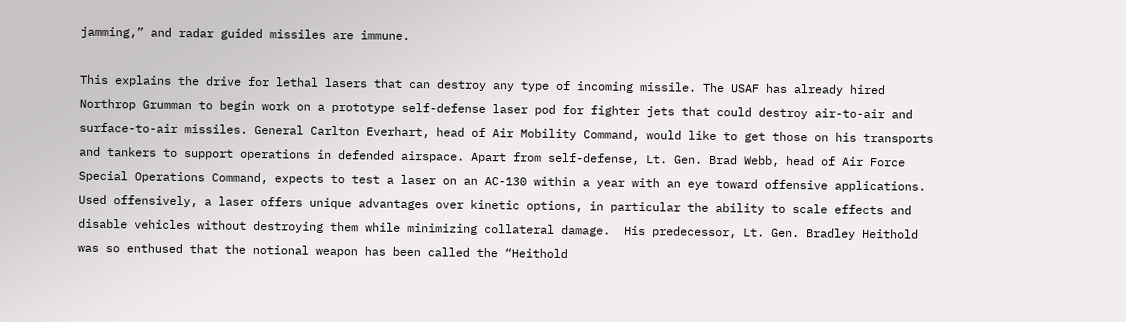jamming,” and radar guided missiles are immune.

This explains the drive for lethal lasers that can destroy any type of incoming missile. The USAF has already hired Northrop Grumman to begin work on a prototype self-defense laser pod for fighter jets that could destroy air-to-air and surface-to-air missiles. General Carlton Everhart, head of Air Mobility Command, would like to get those on his transports and tankers to support operations in defended airspace. Apart from self-defense, Lt. Gen. Brad Webb, head of Air Force Special Operations Command, expects to test a laser on an AC-130 within a year with an eye toward offensive applications. Used offensively, a laser offers unique advantages over kinetic options, in particular the ability to scale effects and disable vehicles without destroying them while minimizing collateral damage.  His predecessor, Lt. Gen. Bradley Heithold was so enthused that the notional weapon has been called the “Heithold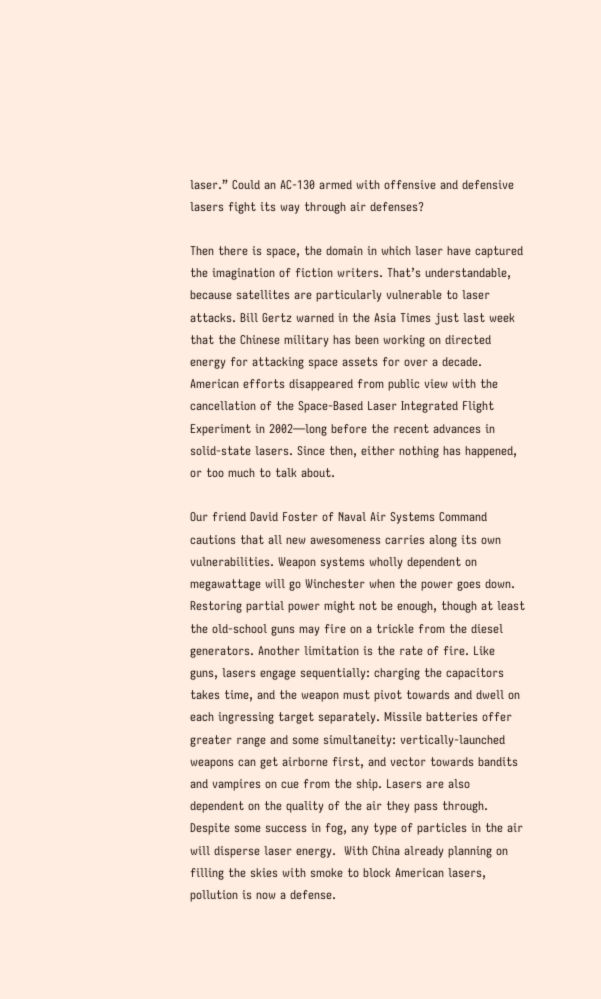laser.” Could an AC-130 armed with offensive and defensive lasers fight its way through air defenses?

Then there is space, the domain in which laser have captured the imagination of fiction writers. That’s understandable, because satellites are particularly vulnerable to laser attacks. Bill Gertz warned in the Asia Times just last week that the Chinese military has been working on directed energy for attacking space assets for over a decade. American efforts disappeared from public view with the cancellation of the Space-Based Laser Integrated Flight Experiment in 2002—long before the recent advances in solid-state lasers. Since then, either nothing has happened, or too much to talk about.

Our friend David Foster of Naval Air Systems Command cautions that all new awesomeness carries along its own vulnerabilities. Weapon systems wholly dependent on megawattage will go Winchester when the power goes down. Restoring partial power might not be enough, though at least the old-school guns may fire on a trickle from the diesel generators. Another limitation is the rate of fire. Like guns, lasers engage sequentially: charging the capacitors takes time, and the weapon must pivot towards and dwell on each ingressing target separately. Missile batteries offer greater range and some simultaneity: vertically-launched weapons can get airborne first, and vector towards bandits and vampires on cue from the ship. Lasers are also dependent on the quality of the air they pass through.  Despite some success in fog, any type of particles in the air will disperse laser energy.  With China already planning on filling the skies with smoke to block American lasers, pollution is now a defense.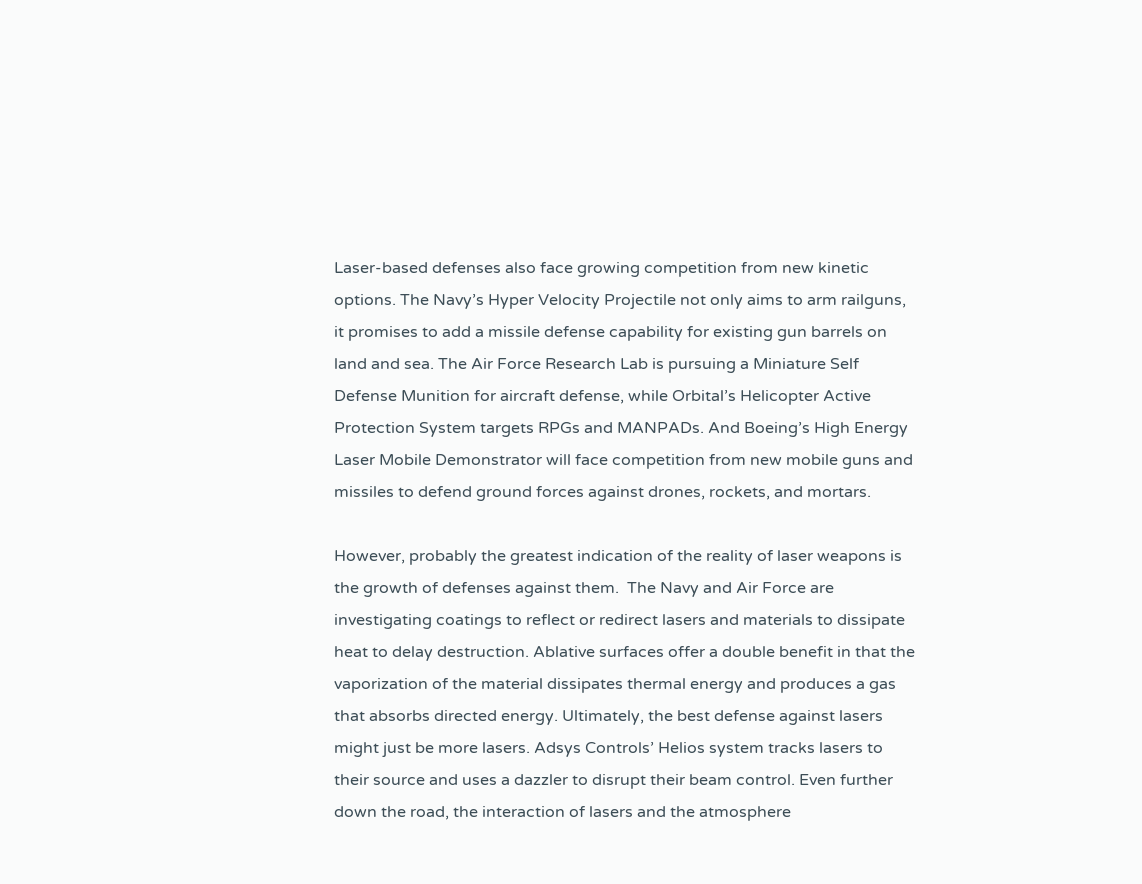Laser-based defenses also face growing competition from new kinetic options. The Navy’s Hyper Velocity Projectile not only aims to arm railguns, it promises to add a missile defense capability for existing gun barrels on land and sea. The Air Force Research Lab is pursuing a Miniature Self Defense Munition for aircraft defense, while Orbital’s Helicopter Active Protection System targets RPGs and MANPADs. And Boeing’s High Energy Laser Mobile Demonstrator will face competition from new mobile guns and missiles to defend ground forces against drones, rockets, and mortars.

However, probably the greatest indication of the reality of laser weapons is the growth of defenses against them.  The Navy and Air Force are investigating coatings to reflect or redirect lasers and materials to dissipate heat to delay destruction. Ablative surfaces offer a double benefit in that the vaporization of the material dissipates thermal energy and produces a gas that absorbs directed energy. Ultimately, the best defense against lasers might just be more lasers. Adsys Controls’ Helios system tracks lasers to their source and uses a dazzler to disrupt their beam control. Even further down the road, the interaction of lasers and the atmosphere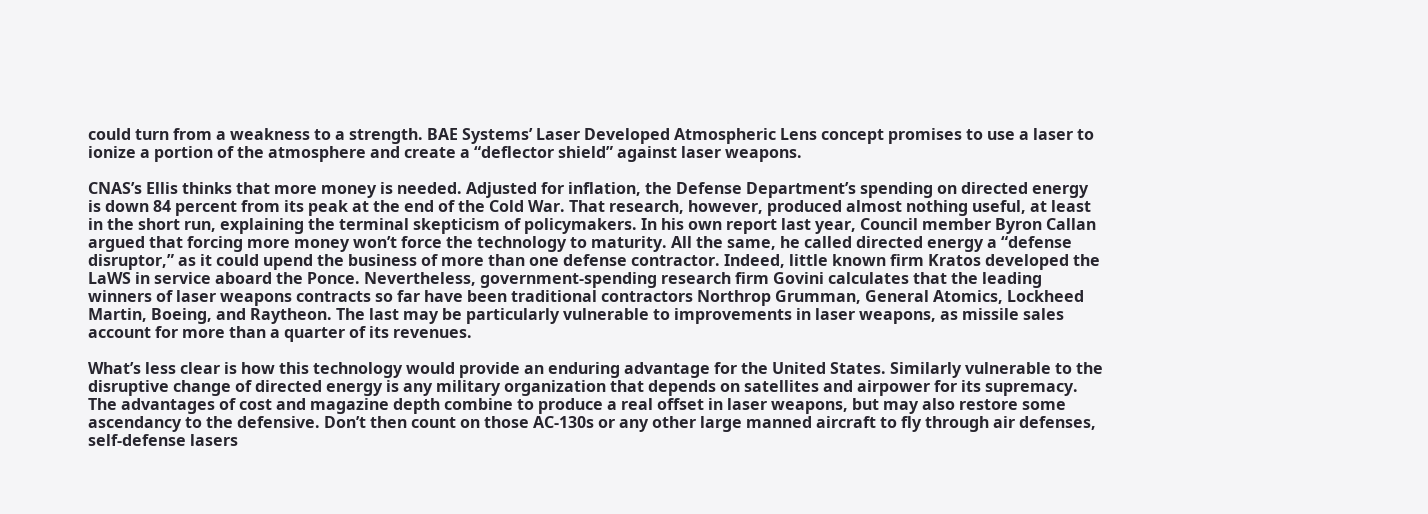could turn from a weakness to a strength. BAE Systems’ Laser Developed Atmospheric Lens concept promises to use a laser to ionize a portion of the atmosphere and create a “deflector shield” against laser weapons.

CNAS’s Ellis thinks that more money is needed. Adjusted for inflation, the Defense Department’s spending on directed energy is down 84 percent from its peak at the end of the Cold War. That research, however, produced almost nothing useful, at least in the short run, explaining the terminal skepticism of policymakers. In his own report last year, Council member Byron Callan argued that forcing more money won’t force the technology to maturity. All the same, he called directed energy a “defense disruptor,” as it could upend the business of more than one defense contractor. Indeed, little known firm Kratos developed the LaWS in service aboard the Ponce. Nevertheless, government-spending research firm Govini calculates that the leading winners of laser weapons contracts so far have been traditional contractors Northrop Grumman, General Atomics, Lockheed Martin, Boeing, and Raytheon. The last may be particularly vulnerable to improvements in laser weapons, as missile sales account for more than a quarter of its revenues.

What’s less clear is how this technology would provide an enduring advantage for the United States. Similarly vulnerable to the disruptive change of directed energy is any military organization that depends on satellites and airpower for its supremacy. The advantages of cost and magazine depth combine to produce a real offset in laser weapons, but may also restore some ascendancy to the defensive. Don’t then count on those AC-130s or any other large manned aircraft to fly through air defenses, self-defense lasers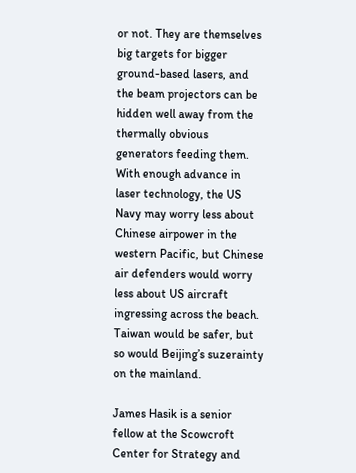or not. They are themselves big targets for bigger ground-based lasers, and the beam projectors can be hidden well away from the thermally obvious generators feeding them. With enough advance in laser technology, the US Navy may worry less about Chinese airpower in the western Pacific, but Chinese air defenders would worry less about US aircraft ingressing across the beach. Taiwan would be safer, but so would Beijing’s suzerainty on the mainland.

James Hasik is a senior fellow at the Scowcroft Center for Strategy and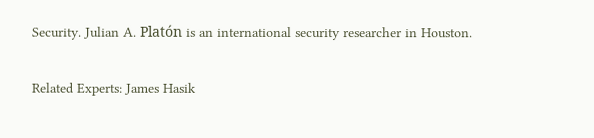Security. Julian A. Platón is an international security researcher in Houston.

Related Experts: James Hasik